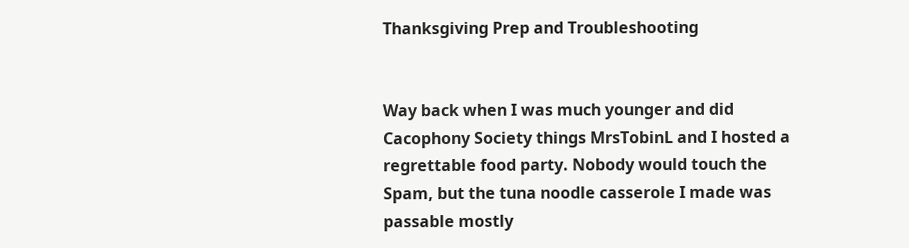Thanksgiving Prep and Troubleshooting


Way back when I was much younger and did Cacophony Society things MrsTobinL and I hosted a regrettable food party. Nobody would touch the Spam, but the tuna noodle casserole I made was passable mostly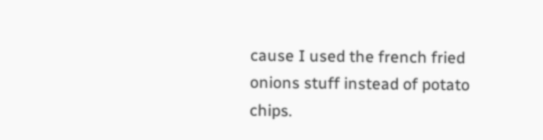cause I used the french fried onions stuff instead of potato chips.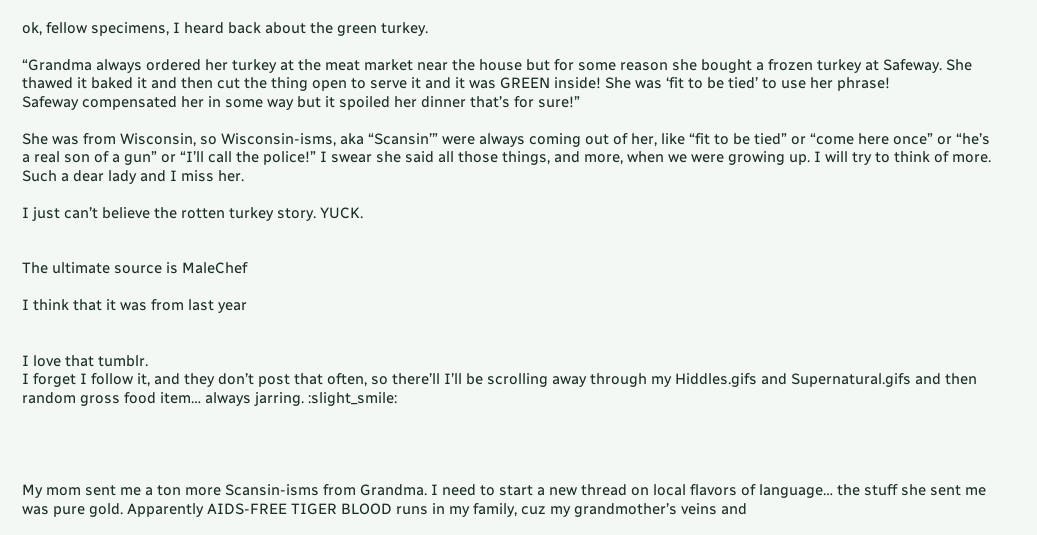ok, fellow specimens, I heard back about the green turkey.

“Grandma always ordered her turkey at the meat market near the house but for some reason she bought a frozen turkey at Safeway. She thawed it baked it and then cut the thing open to serve it and it was GREEN inside! She was ‘fit to be tied’ to use her phrase!
Safeway compensated her in some way but it spoiled her dinner that’s for sure!”

She was from Wisconsin, so Wisconsin-isms, aka “Scansin’” were always coming out of her, like “fit to be tied” or “come here once” or “he’s a real son of a gun” or “I’ll call the police!” I swear she said all those things, and more, when we were growing up. I will try to think of more. Such a dear lady and I miss her.

I just can’t believe the rotten turkey story. YUCK.


The ultimate source is MaleChef

I think that it was from last year


I love that tumblr.
I forget I follow it, and they don’t post that often, so there’ll I’ll be scrolling away through my Hiddles.gifs and Supernatural.gifs and then random gross food item… always jarring. :slight_smile:




My mom sent me a ton more Scansin-isms from Grandma. I need to start a new thread on local flavors of language… the stuff she sent me was pure gold. Apparently AIDS-FREE TIGER BLOOD runs in my family, cuz my grandmother’s veins and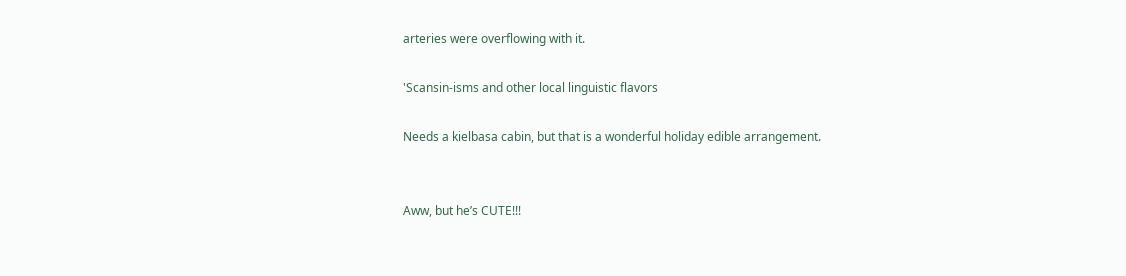arteries were overflowing with it.

'Scansin-isms and other local linguistic flavors

Needs a kielbasa cabin, but that is a wonderful holiday edible arrangement.


Aww, but he’s CUTE!!!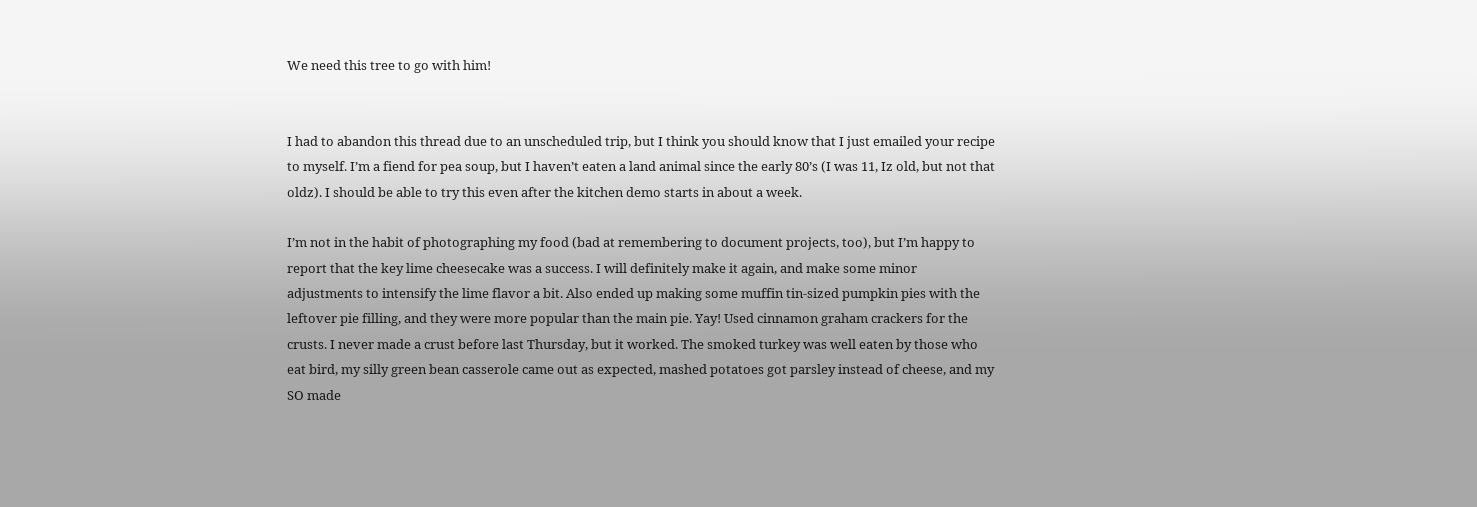We need this tree to go with him!


I had to abandon this thread due to an unscheduled trip, but I think you should know that I just emailed your recipe to myself. I’m a fiend for pea soup, but I haven’t eaten a land animal since the early 80’s (I was 11, Iz old, but not that oldz). I should be able to try this even after the kitchen demo starts in about a week.

I’m not in the habit of photographing my food (bad at remembering to document projects, too), but I’m happy to report that the key lime cheesecake was a success. I will definitely make it again, and make some minor adjustments to intensify the lime flavor a bit. Also ended up making some muffin tin-sized pumpkin pies with the leftover pie filling, and they were more popular than the main pie. Yay! Used cinnamon graham crackers for the crusts. I never made a crust before last Thursday, but it worked. The smoked turkey was well eaten by those who eat bird, my silly green bean casserole came out as expected, mashed potatoes got parsley instead of cheese, and my SO made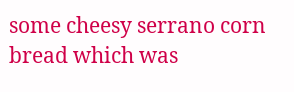some cheesy serrano corn bread which was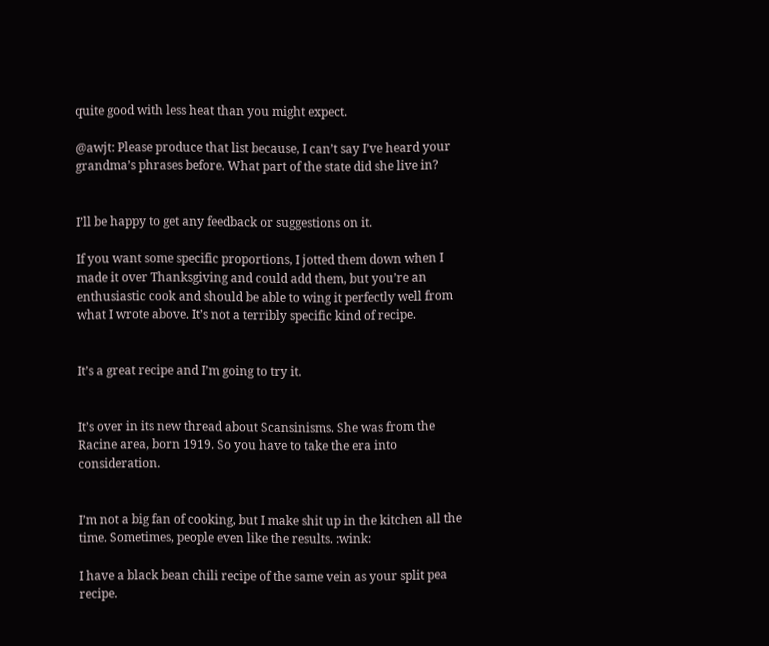quite good with less heat than you might expect.

@awjt: Please produce that list because, I can’t say I’ve heard your grandma’s phrases before. What part of the state did she live in?


I’ll be happy to get any feedback or suggestions on it.

If you want some specific proportions, I jotted them down when I made it over Thanksgiving and could add them, but you’re an enthusiastic cook and should be able to wing it perfectly well from what I wrote above. It’s not a terribly specific kind of recipe.


It’s a great recipe and I’m going to try it.


It’s over in its new thread about Scansinisms. She was from the Racine area, born 1919. So you have to take the era into consideration.


I’m not a big fan of cooking, but I make shit up in the kitchen all the time. Sometimes, people even like the results. :wink:

I have a black bean chili recipe of the same vein as your split pea recipe.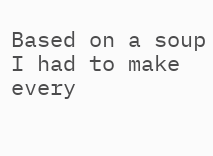Based on a soup I had to make every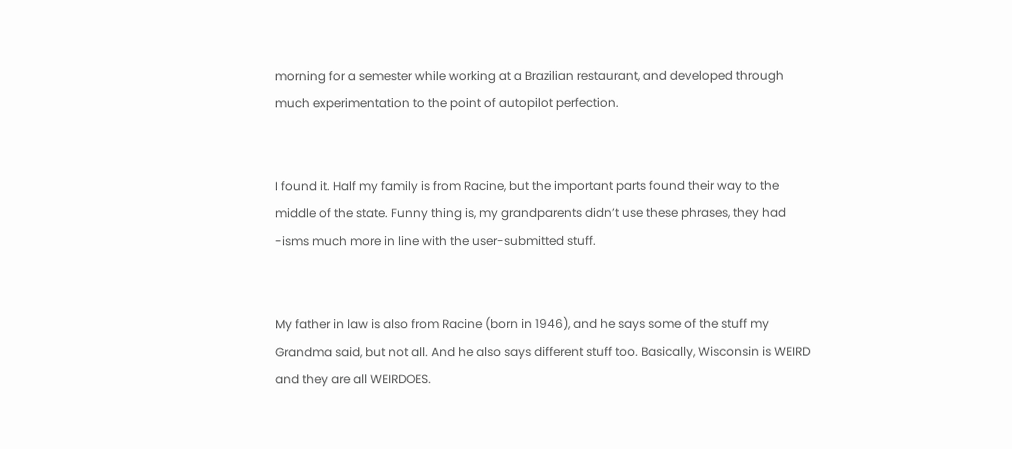morning for a semester while working at a Brazilian restaurant, and developed through much experimentation to the point of autopilot perfection.


I found it. Half my family is from Racine, but the important parts found their way to the middle of the state. Funny thing is, my grandparents didn’t use these phrases, they had -isms much more in line with the user-submitted stuff.


My father in law is also from Racine (born in 1946), and he says some of the stuff my Grandma said, but not all. And he also says different stuff too. Basically, Wisconsin is WEIRD and they are all WEIRDOES.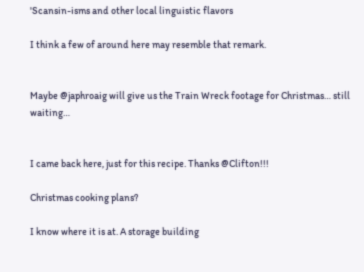'Scansin-isms and other local linguistic flavors

I think a few of around here may resemble that remark.


Maybe @japhroaig will give us the Train Wreck footage for Christmas… still waiting…


I came back here, just for this recipe. Thanks @Clifton!!!

Christmas cooking plans?

I know where it is at. A storage building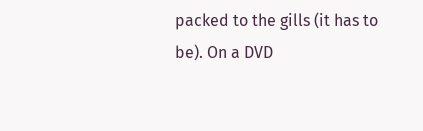packed to the gills (it has to be). On a DVD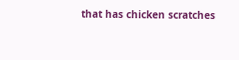that has chicken scratches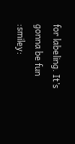for labeling. It’s gonna be fun :smiley: